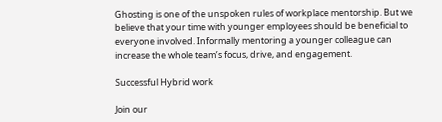Ghosting is one of the unspoken rules of workplace mentorship. But we believe that your time with younger employees should be beneficial to everyone involved. Informally mentoring a younger colleague can increase the whole team’s focus, drive, and engagement.

Successful Hybrid work

Join our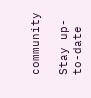community

Stay up-to-date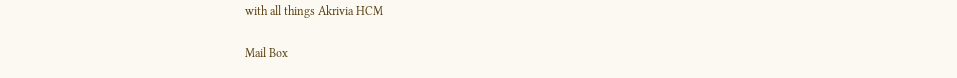with all things Akrivia HCM

Mail Box